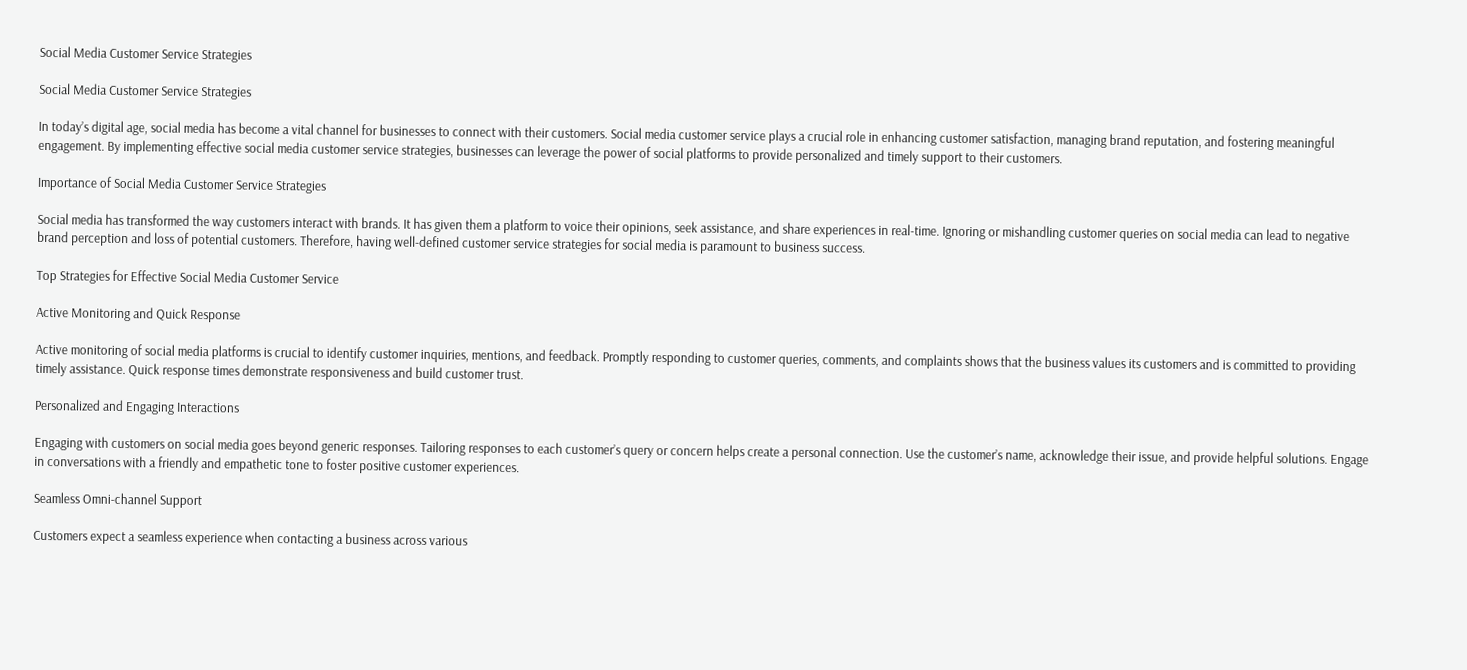Social Media Customer Service Strategies

Social Media Customer Service Strategies

In today’s digital age, social media has become a vital channel for businesses to connect with their customers. Social media customer service plays a crucial role in enhancing customer satisfaction, managing brand reputation, and fostering meaningful engagement. By implementing effective social media customer service strategies, businesses can leverage the power of social platforms to provide personalized and timely support to their customers.

Importance of Social Media Customer Service Strategies

Social media has transformed the way customers interact with brands. It has given them a platform to voice their opinions, seek assistance, and share experiences in real-time. Ignoring or mishandling customer queries on social media can lead to negative brand perception and loss of potential customers. Therefore, having well-defined customer service strategies for social media is paramount to business success.

Top Strategies for Effective Social Media Customer Service

Active Monitoring and Quick Response

Active monitoring of social media platforms is crucial to identify customer inquiries, mentions, and feedback. Promptly responding to customer queries, comments, and complaints shows that the business values its customers and is committed to providing timely assistance. Quick response times demonstrate responsiveness and build customer trust.

Personalized and Engaging Interactions

Engaging with customers on social media goes beyond generic responses. Tailoring responses to each customer’s query or concern helps create a personal connection. Use the customer’s name, acknowledge their issue, and provide helpful solutions. Engage in conversations with a friendly and empathetic tone to foster positive customer experiences.

Seamless Omni-channel Support

Customers expect a seamless experience when contacting a business across various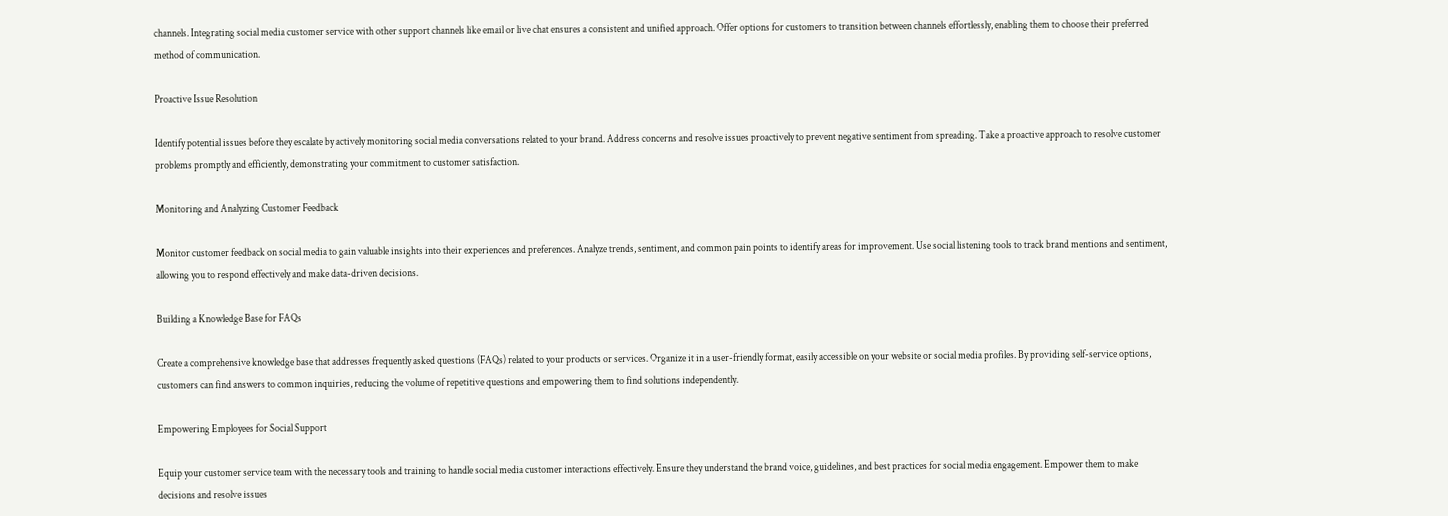channels. Integrating social media customer service with other support channels like email or live chat ensures a consistent and unified approach. Offer options for customers to transition between channels effortlessly, enabling them to choose their preferred method of communication.

Proactive Issue Resolution

Identify potential issues before they escalate by actively monitoring social media conversations related to your brand. Address concerns and resolve issues proactively to prevent negative sentiment from spreading. Take a proactive approach to resolve customer problems promptly and efficiently, demonstrating your commitment to customer satisfaction.

Monitoring and Analyzing Customer Feedback

Monitor customer feedback on social media to gain valuable insights into their experiences and preferences. Analyze trends, sentiment, and common pain points to identify areas for improvement. Use social listening tools to track brand mentions and sentiment, allowing you to respond effectively and make data-driven decisions.

Building a Knowledge Base for FAQs

Create a comprehensive knowledge base that addresses frequently asked questions (FAQs) related to your products or services. Organize it in a user-friendly format, easily accessible on your website or social media profiles. By providing self-service options, customers can find answers to common inquiries, reducing the volume of repetitive questions and empowering them to find solutions independently.

Empowering Employees for Social Support

Equip your customer service team with the necessary tools and training to handle social media customer interactions effectively. Ensure they understand the brand voice, guidelines, and best practices for social media engagement. Empower them to make decisions and resolve issues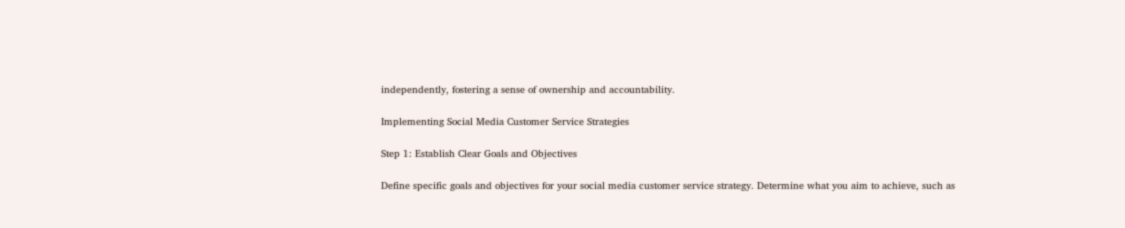independently, fostering a sense of ownership and accountability.

Implementing Social Media Customer Service Strategies

Step 1: Establish Clear Goals and Objectives

Define specific goals and objectives for your social media customer service strategy. Determine what you aim to achieve, such as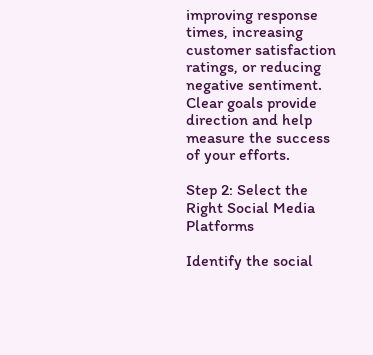improving response times, increasing customer satisfaction ratings, or reducing negative sentiment. Clear goals provide direction and help measure the success of your efforts.

Step 2: Select the Right Social Media Platforms

Identify the social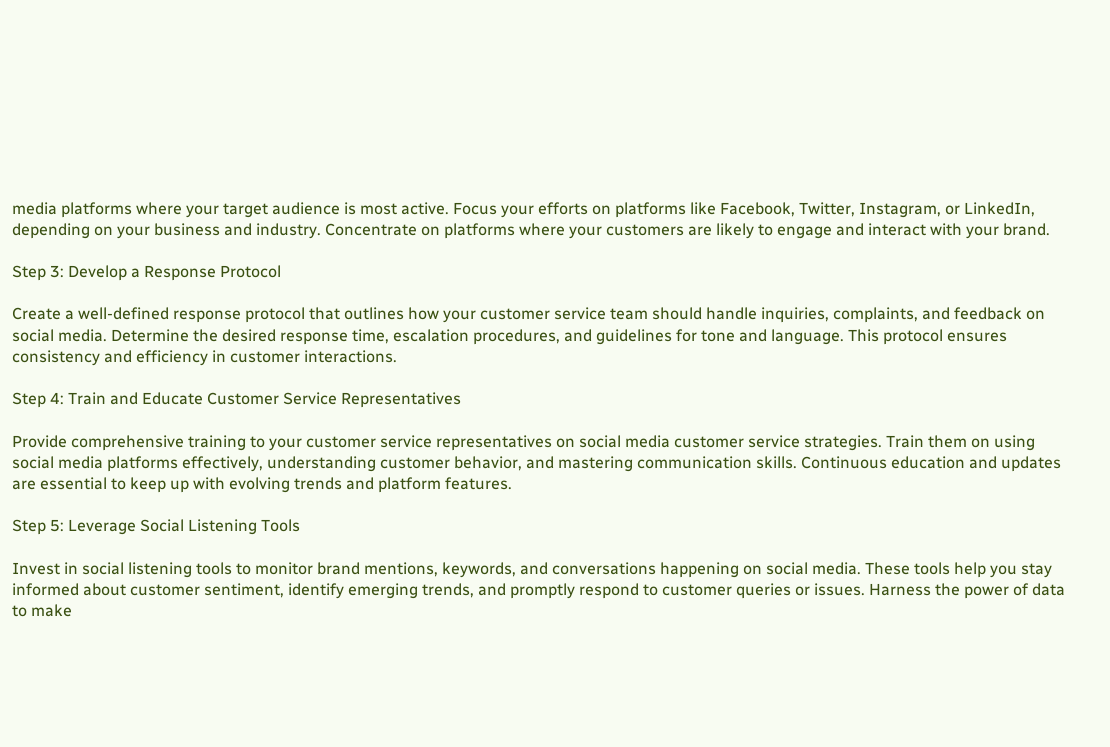media platforms where your target audience is most active. Focus your efforts on platforms like Facebook, Twitter, Instagram, or LinkedIn, depending on your business and industry. Concentrate on platforms where your customers are likely to engage and interact with your brand.

Step 3: Develop a Response Protocol

Create a well-defined response protocol that outlines how your customer service team should handle inquiries, complaints, and feedback on social media. Determine the desired response time, escalation procedures, and guidelines for tone and language. This protocol ensures consistency and efficiency in customer interactions.

Step 4: Train and Educate Customer Service Representatives

Provide comprehensive training to your customer service representatives on social media customer service strategies. Train them on using social media platforms effectively, understanding customer behavior, and mastering communication skills. Continuous education and updates are essential to keep up with evolving trends and platform features.

Step 5: Leverage Social Listening Tools

Invest in social listening tools to monitor brand mentions, keywords, and conversations happening on social media. These tools help you stay informed about customer sentiment, identify emerging trends, and promptly respond to customer queries or issues. Harness the power of data to make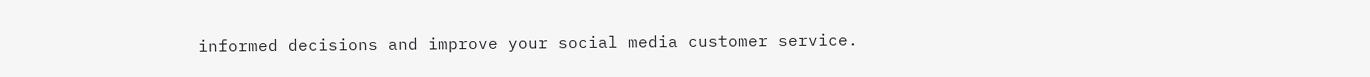informed decisions and improve your social media customer service.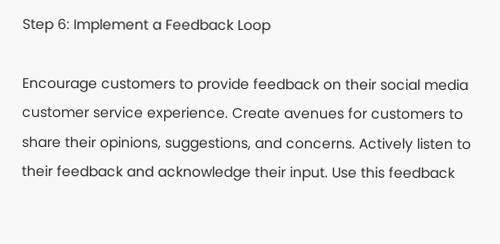Step 6: Implement a Feedback Loop

Encourage customers to provide feedback on their social media customer service experience. Create avenues for customers to share their opinions, suggestions, and concerns. Actively listen to their feedback and acknowledge their input. Use this feedback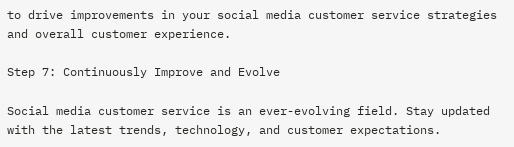to drive improvements in your social media customer service strategies and overall customer experience.

Step 7: Continuously Improve and Evolve

Social media customer service is an ever-evolving field. Stay updated with the latest trends, technology, and customer expectations.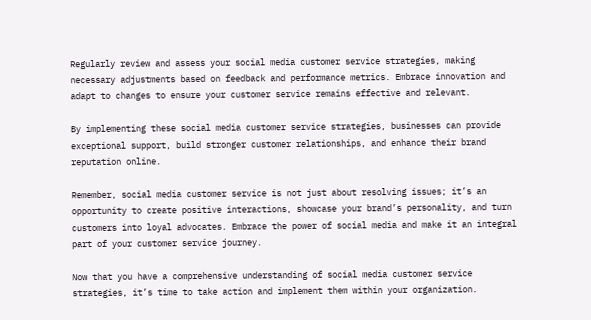Regularly review and assess your social media customer service strategies, making necessary adjustments based on feedback and performance metrics. Embrace innovation and adapt to changes to ensure your customer service remains effective and relevant.

By implementing these social media customer service strategies, businesses can provide exceptional support, build stronger customer relationships, and enhance their brand reputation online.

Remember, social media customer service is not just about resolving issues; it’s an opportunity to create positive interactions, showcase your brand’s personality, and turn customers into loyal advocates. Embrace the power of social media and make it an integral part of your customer service journey.

Now that you have a comprehensive understanding of social media customer service strategies, it’s time to take action and implement them within your organization.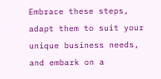Embrace these steps, adapt them to suit your unique business needs, and embark on a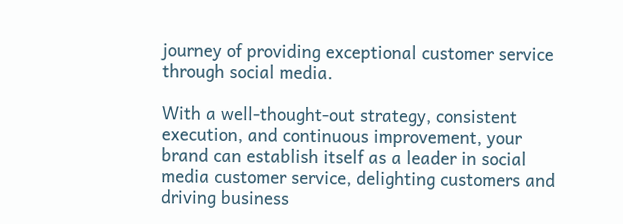journey of providing exceptional customer service through social media.

With a well-thought-out strategy, consistent execution, and continuous improvement, your brand can establish itself as a leader in social media customer service, delighting customers and driving business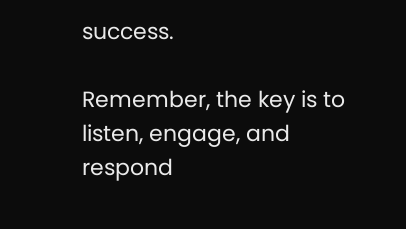success.

Remember, the key is to listen, engage, and respond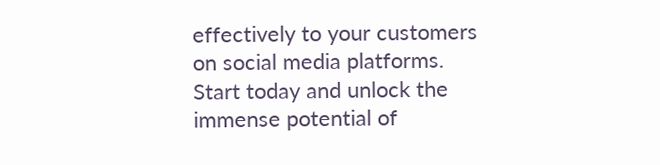effectively to your customers on social media platforms. Start today and unlock the immense potential of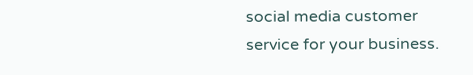social media customer service for your business.